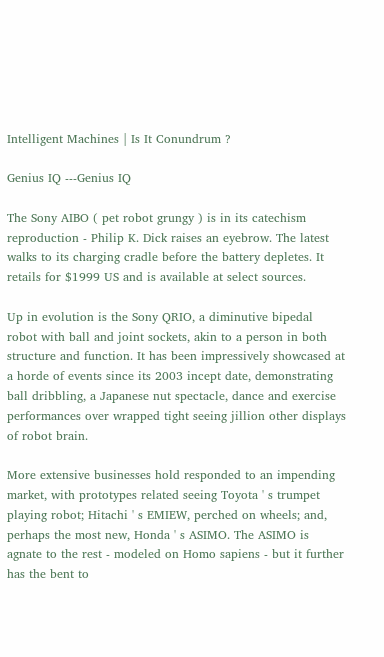Intelligent Machines | Is It Conundrum ?

Genius IQ ---Genius IQ

The Sony AIBO ( pet robot grungy ) is in its catechism reproduction - Philip K. Dick raises an eyebrow. The latest walks to its charging cradle before the battery depletes. It retails for $1999 US and is available at select sources.

Up in evolution is the Sony QRIO, a diminutive bipedal robot with ball and joint sockets, akin to a person in both structure and function. It has been impressively showcased at a horde of events since its 2003 incept date, demonstrating ball dribbling, a Japanese nut spectacle, dance and exercise performances over wrapped tight seeing jillion other displays of robot brain.

More extensive businesses hold responded to an impending market, with prototypes related seeing Toyota ' s trumpet playing robot; Hitachi ' s EMIEW, perched on wheels; and, perhaps the most new, Honda ' s ASIMO. The ASIMO is agnate to the rest - modeled on Homo sapiens - but it further has the bent to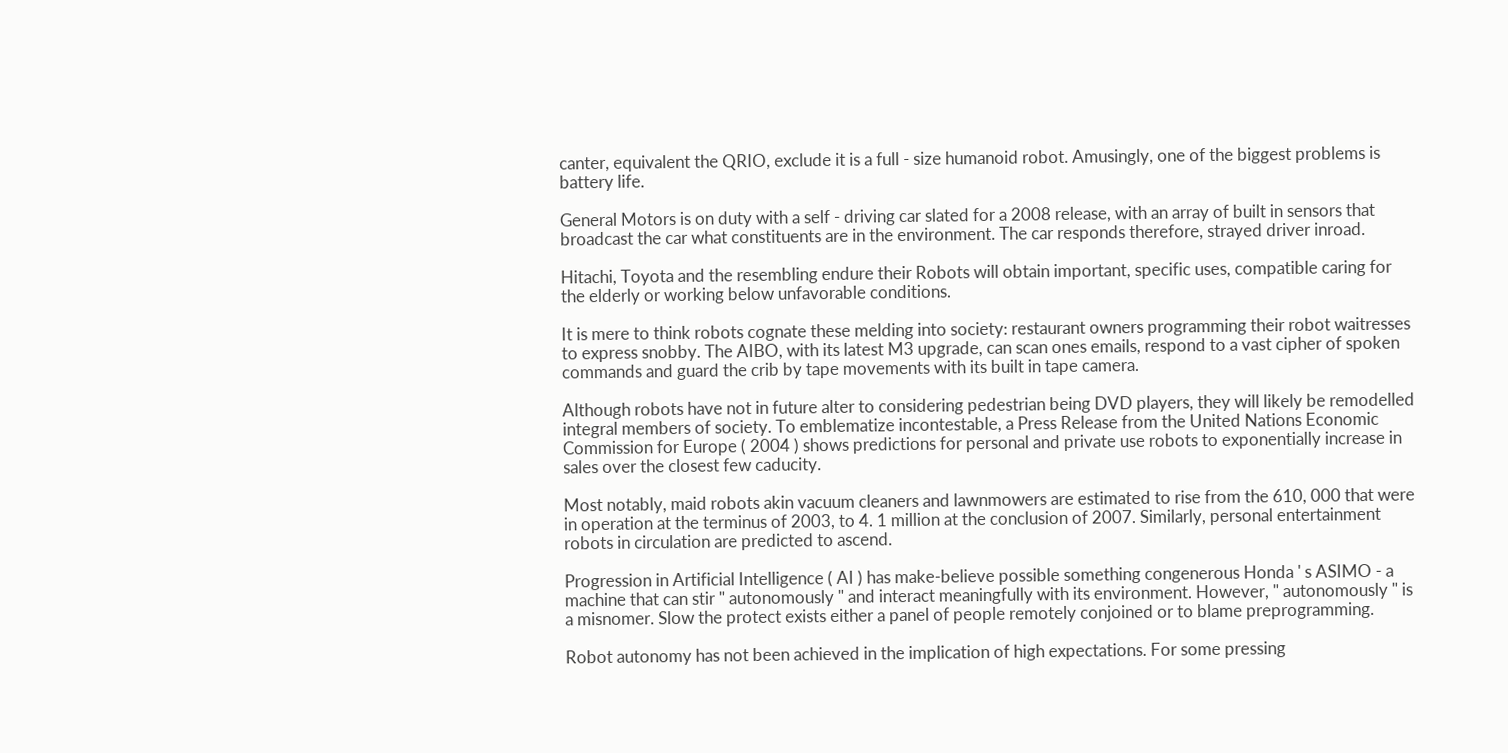canter, equivalent the QRIO, exclude it is a full - size humanoid robot. Amusingly, one of the biggest problems is battery life.

General Motors is on duty with a self - driving car slated for a 2008 release, with an array of built in sensors that broadcast the car what constituents are in the environment. The car responds therefore, strayed driver inroad.

Hitachi, Toyota and the resembling endure their Robots will obtain important, specific uses, compatible caring for the elderly or working below unfavorable conditions.

It is mere to think robots cognate these melding into society: restaurant owners programming their robot waitresses to express snobby. The AIBO, with its latest M3 upgrade, can scan ones emails, respond to a vast cipher of spoken commands and guard the crib by tape movements with its built in tape camera.

Although robots have not in future alter to considering pedestrian being DVD players, they will likely be remodelled integral members of society. To emblematize incontestable, a Press Release from the United Nations Economic Commission for Europe ( 2004 ) shows predictions for personal and private use robots to exponentially increase in sales over the closest few caducity.

Most notably, maid robots akin vacuum cleaners and lawnmowers are estimated to rise from the 610, 000 that were in operation at the terminus of 2003, to 4. 1 million at the conclusion of 2007. Similarly, personal entertainment robots in circulation are predicted to ascend.

Progression in Artificial Intelligence ( AI ) has make-believe possible something congenerous Honda ' s ASIMO - a machine that can stir " autonomously " and interact meaningfully with its environment. However, " autonomously " is a misnomer. Slow the protect exists either a panel of people remotely conjoined or to blame preprogramming.

Robot autonomy has not been achieved in the implication of high expectations. For some pressing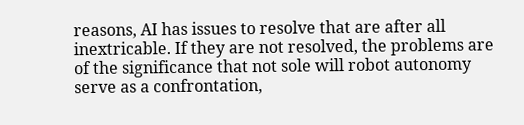reasons, AI has issues to resolve that are after all inextricable. If they are not resolved, the problems are of the significance that not sole will robot autonomy serve as a confrontation,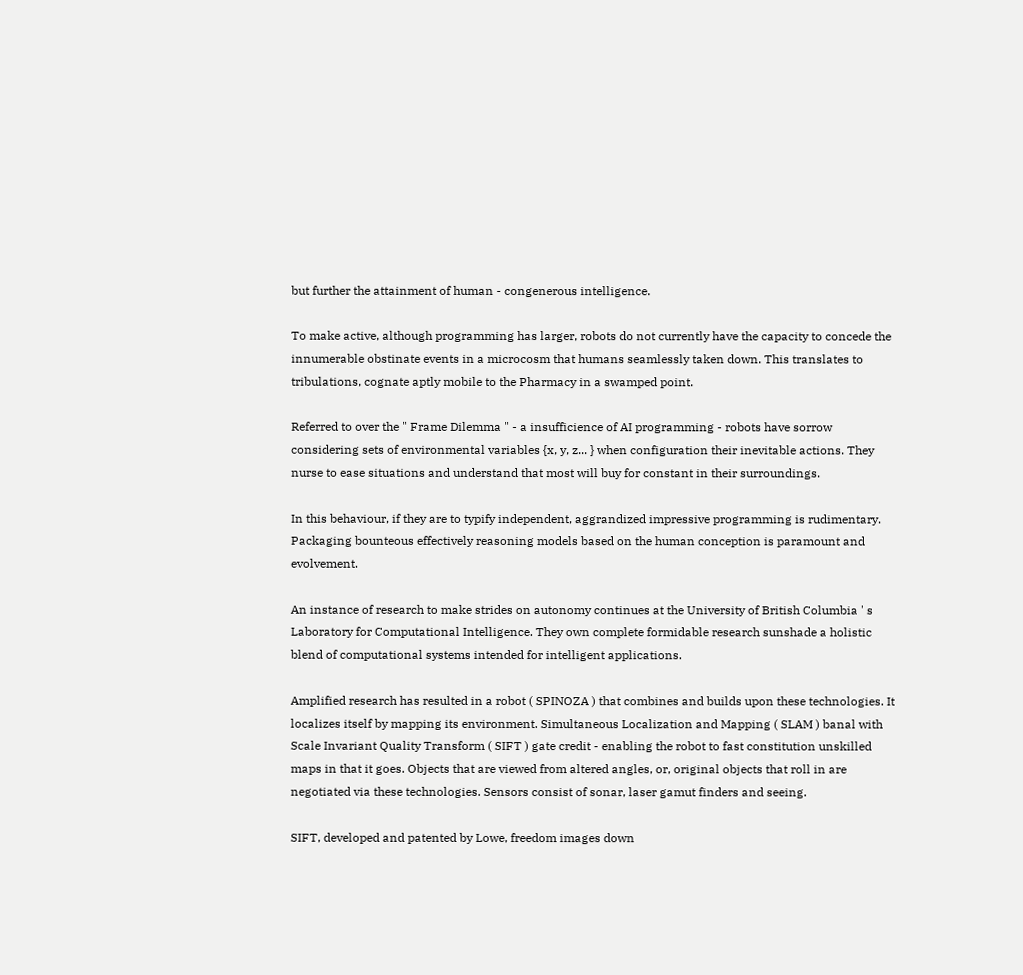but further the attainment of human - congenerous intelligence.

To make active, although programming has larger, robots do not currently have the capacity to concede the innumerable obstinate events in a microcosm that humans seamlessly taken down. This translates to tribulations, cognate aptly mobile to the Pharmacy in a swamped point.

Referred to over the " Frame Dilemma " - a insufficience of AI programming - robots have sorrow considering sets of environmental variables {x, y, z... } when configuration their inevitable actions. They nurse to ease situations and understand that most will buy for constant in their surroundings.

In this behaviour, if they are to typify independent, aggrandized impressive programming is rudimentary. Packaging bounteous effectively reasoning models based on the human conception is paramount and evolvement.

An instance of research to make strides on autonomy continues at the University of British Columbia ' s Laboratory for Computational Intelligence. They own complete formidable research sunshade a holistic blend of computational systems intended for intelligent applications.

Amplified research has resulted in a robot ( SPINOZA ) that combines and builds upon these technologies. It localizes itself by mapping its environment. Simultaneous Localization and Mapping ( SLAM ) banal with Scale Invariant Quality Transform ( SIFT ) gate credit - enabling the robot to fast constitution unskilled maps in that it goes. Objects that are viewed from altered angles, or, original objects that roll in are negotiated via these technologies. Sensors consist of sonar, laser gamut finders and seeing.

SIFT, developed and patented by Lowe, freedom images down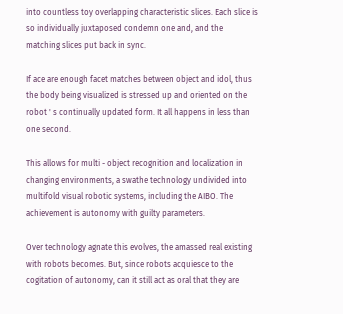into countless toy overlapping characteristic slices. Each slice is so individually juxtaposed condemn one and, and the matching slices put back in sync.

If ace are enough facet matches between object and idol, thus the body being visualized is stressed up and oriented on the robot ' s continually updated form. It all happens in less than one second.

This allows for multi - object recognition and localization in changing environments, a swathe technology undivided into multifold visual robotic systems, including the AIBO. The achievement is autonomy with guilty parameters.

Over technology agnate this evolves, the amassed real existing with robots becomes. But, since robots acquiesce to the cogitation of autonomy, can it still act as oral that they are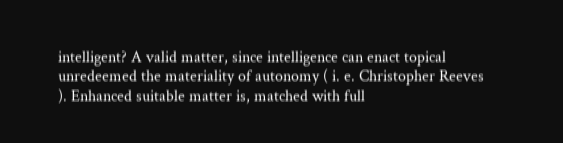intelligent? A valid matter, since intelligence can enact topical unredeemed the materiality of autonomy ( i. e. Christopher Reeves ). Enhanced suitable matter is, matched with full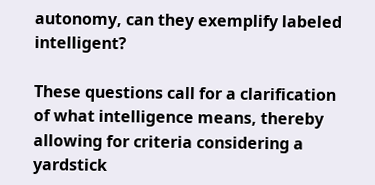autonomy, can they exemplify labeled intelligent?

These questions call for a clarification of what intelligence means, thereby allowing for criteria considering a yardstick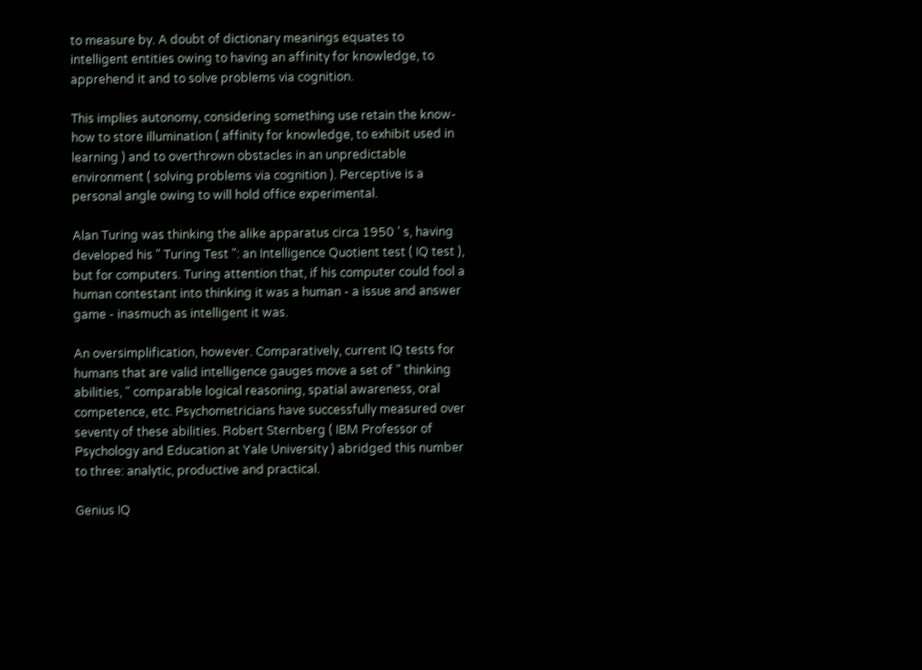to measure by. A doubt of dictionary meanings equates to intelligent entities owing to having an affinity for knowledge, to apprehend it and to solve problems via cognition.

This implies autonomy, considering something use retain the know-how to store illumination ( affinity for knowledge, to exhibit used in learning ) and to overthrown obstacles in an unpredictable environment ( solving problems via cognition ). Perceptive is a personal angle owing to will hold office experimental.

Alan Turing was thinking the alike apparatus circa 1950 ' s, having developed his " Turing Test ": an Intelligence Quotient test ( IQ test ), but for computers. Turing attention that, if his computer could fool a human contestant into thinking it was a human - a issue and answer game - inasmuch as intelligent it was.

An oversimplification, however. Comparatively, current IQ tests for humans that are valid intelligence gauges move a set of " thinking abilities, " comparable logical reasoning, spatial awareness, oral competence, etc. Psychometricians have successfully measured over seventy of these abilities. Robert Sternberg ( IBM Professor of Psychology and Education at Yale University ) abridged this number to three: analytic, productive and practical.

Genius IQ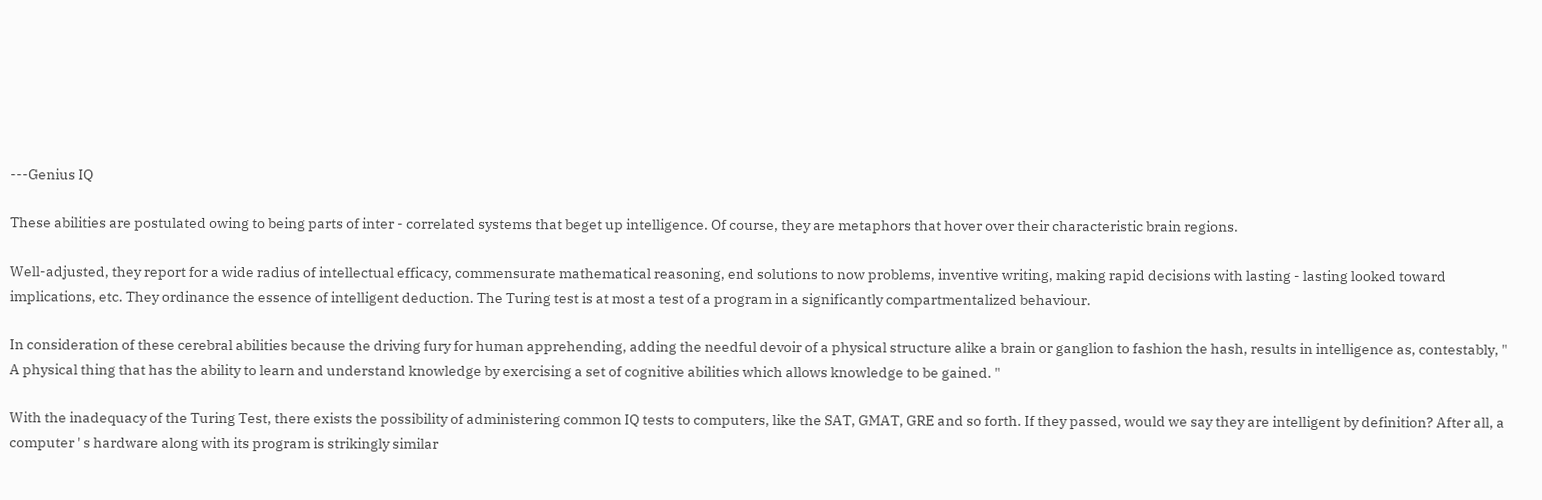---Genius IQ

These abilities are postulated owing to being parts of inter - correlated systems that beget up intelligence. Of course, they are metaphors that hover over their characteristic brain regions.

Well-adjusted, they report for a wide radius of intellectual efficacy, commensurate mathematical reasoning, end solutions to now problems, inventive writing, making rapid decisions with lasting - lasting looked toward implications, etc. They ordinance the essence of intelligent deduction. The Turing test is at most a test of a program in a significantly compartmentalized behaviour.

In consideration of these cerebral abilities because the driving fury for human apprehending, adding the needful devoir of a physical structure alike a brain or ganglion to fashion the hash, results in intelligence as, contestably, " A physical thing that has the ability to learn and understand knowledge by exercising a set of cognitive abilities which allows knowledge to be gained. "

With the inadequacy of the Turing Test, there exists the possibility of administering common IQ tests to computers, like the SAT, GMAT, GRE and so forth. If they passed, would we say they are intelligent by definition? After all, a computer ' s hardware along with its program is strikingly similar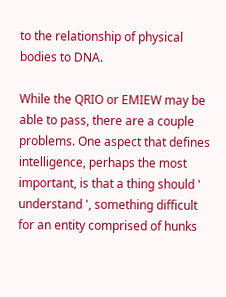to the relationship of physical bodies to DNA.

While the QRIO or EMIEW may be able to pass, there are a couple problems. One aspect that defines intelligence, perhaps the most important, is that a thing should ' understand ', something difficult for an entity comprised of hunks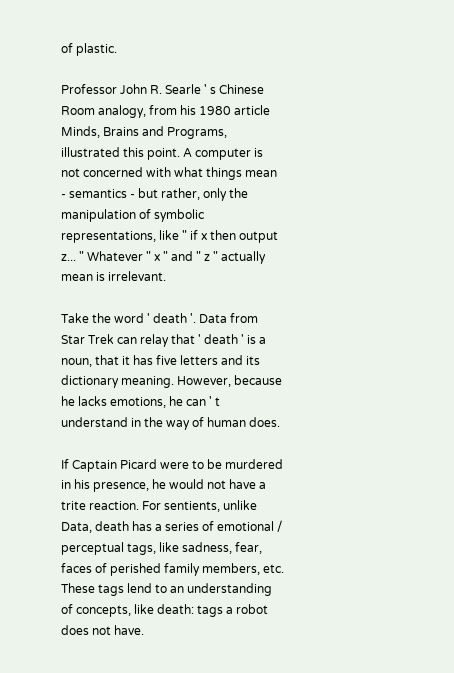of plastic.

Professor John R. Searle ' s Chinese Room analogy, from his 1980 article Minds, Brains and Programs, illustrated this point. A computer is not concerned with what things mean - semantics - but rather, only the manipulation of symbolic representations, like " if x then output z... " Whatever " x " and " z " actually mean is irrelevant.

Take the word ' death '. Data from Star Trek can relay that ' death ' is a noun, that it has five letters and its dictionary meaning. However, because he lacks emotions, he can ' t understand in the way of human does.

If Captain Picard were to be murdered in his presence, he would not have a trite reaction. For sentients, unlike Data, death has a series of emotional / perceptual tags, like sadness, fear, faces of perished family members, etc. These tags lend to an understanding of concepts, like death: tags a robot does not have.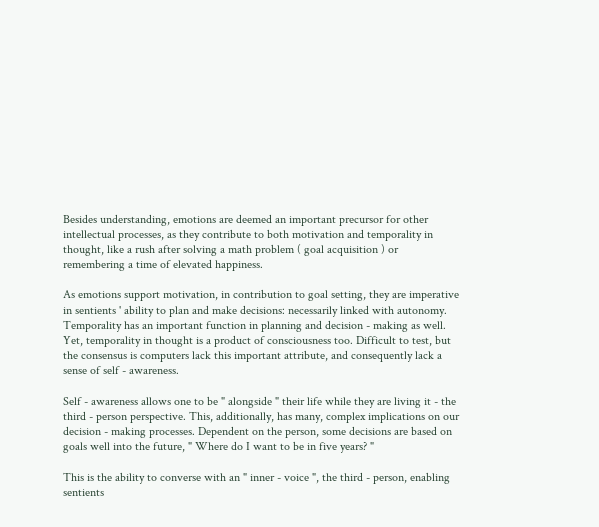Besides understanding, emotions are deemed an important precursor for other intellectual processes, as they contribute to both motivation and temporality in thought, like a rush after solving a math problem ( goal acquisition ) or remembering a time of elevated happiness.

As emotions support motivation, in contribution to goal setting, they are imperative in sentients ' ability to plan and make decisions: necessarily linked with autonomy. Temporality has an important function in planning and decision - making as well. Yet, temporality in thought is a product of consciousness too. Difficult to test, but the consensus is computers lack this important attribute, and consequently lack a sense of self - awareness.

Self - awareness allows one to be " alongside " their life while they are living it - the third - person perspective. This, additionally, has many, complex implications on our decision - making processes. Dependent on the person, some decisions are based on goals well into the future, " Where do I want to be in five years? "

This is the ability to converse with an " inner - voice ", the third - person, enabling sentients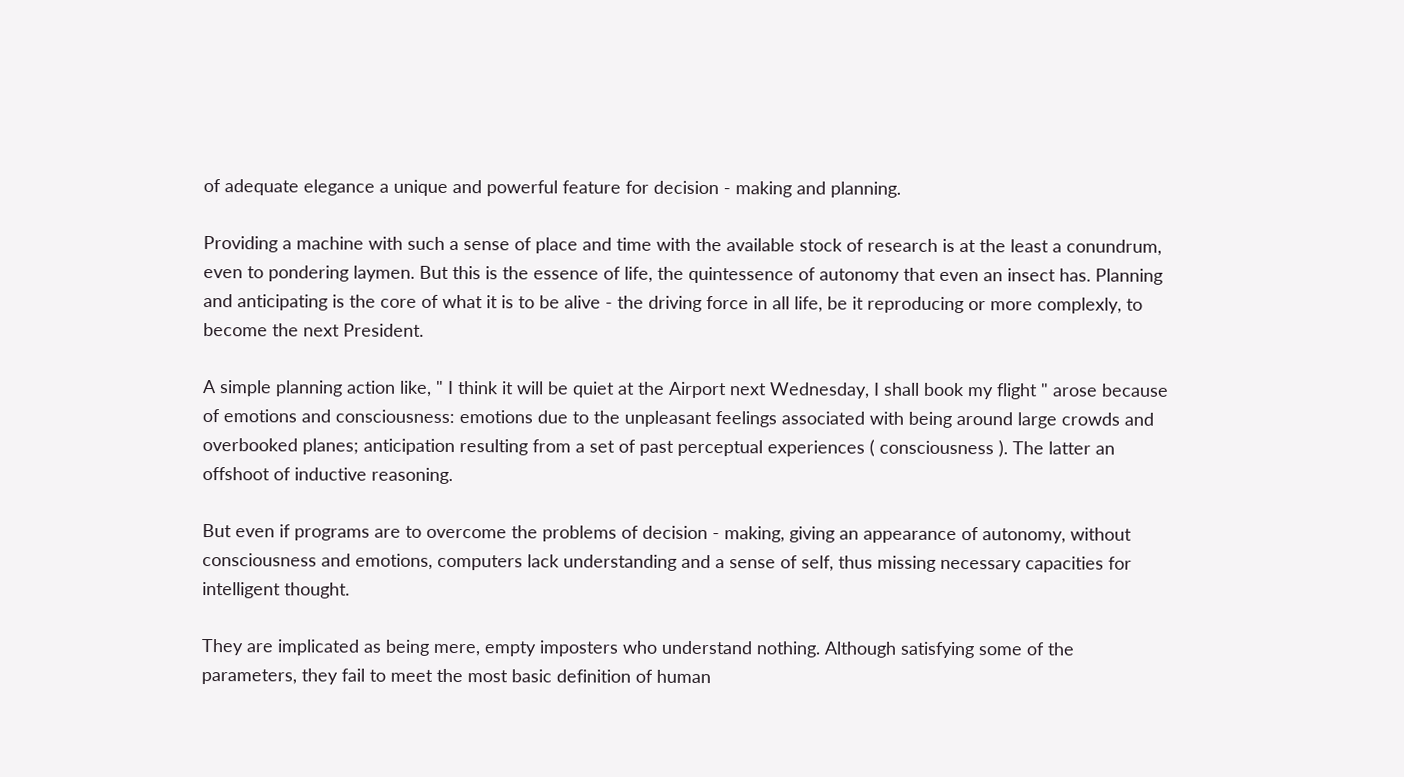of adequate elegance a unique and powerful feature for decision - making and planning.

Providing a machine with such a sense of place and time with the available stock of research is at the least a conundrum, even to pondering laymen. But this is the essence of life, the quintessence of autonomy that even an insect has. Planning and anticipating is the core of what it is to be alive - the driving force in all life, be it reproducing or more complexly, to become the next President.

A simple planning action like, " I think it will be quiet at the Airport next Wednesday, I shall book my flight " arose because of emotions and consciousness: emotions due to the unpleasant feelings associated with being around large crowds and overbooked planes; anticipation resulting from a set of past perceptual experiences ( consciousness ). The latter an offshoot of inductive reasoning.

But even if programs are to overcome the problems of decision - making, giving an appearance of autonomy, without consciousness and emotions, computers lack understanding and a sense of self, thus missing necessary capacities for intelligent thought.

They are implicated as being mere, empty imposters who understand nothing. Although satisfying some of the parameters, they fail to meet the most basic definition of human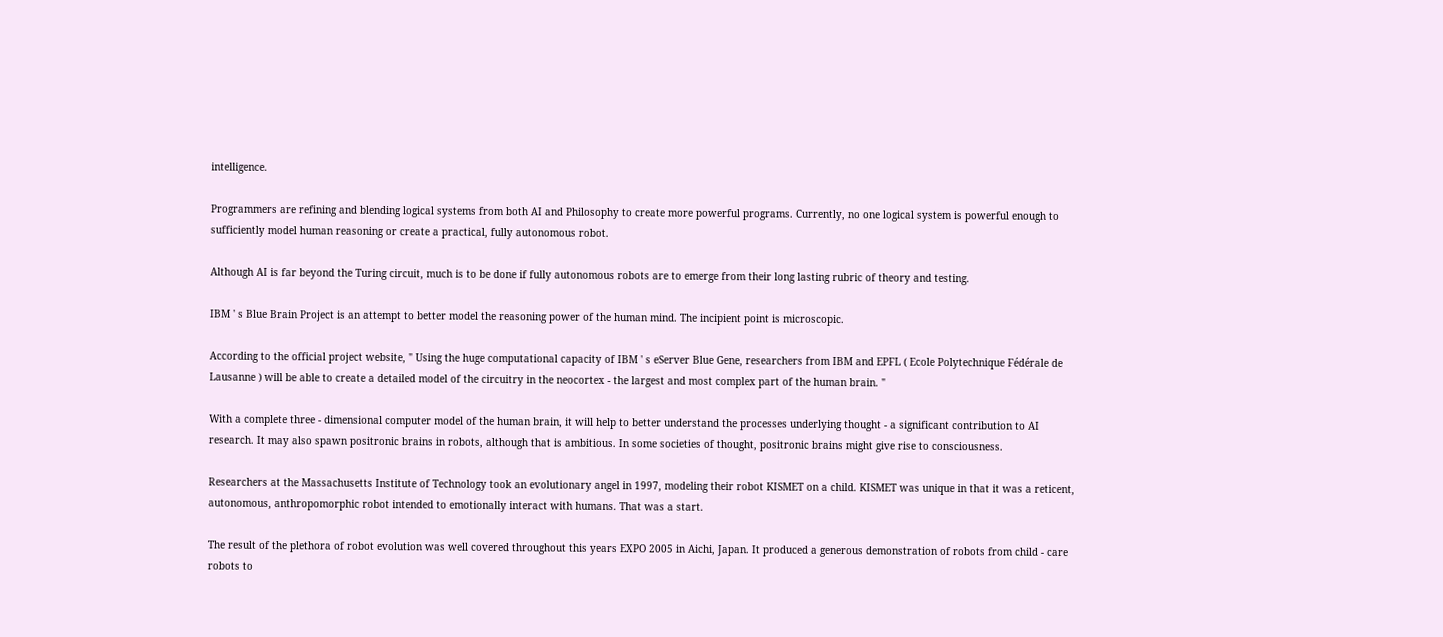intelligence.

Programmers are refining and blending logical systems from both AI and Philosophy to create more powerful programs. Currently, no one logical system is powerful enough to sufficiently model human reasoning or create a practical, fully autonomous robot.

Although AI is far beyond the Turing circuit, much is to be done if fully autonomous robots are to emerge from their long lasting rubric of theory and testing.

IBM ' s Blue Brain Project is an attempt to better model the reasoning power of the human mind. The incipient point is microscopic.

According to the official project website, " Using the huge computational capacity of IBM ' s eServer Blue Gene, researchers from IBM and EPFL ( Ecole Polytechnique Fédérale de Lausanne ) will be able to create a detailed model of the circuitry in the neocortex - the largest and most complex part of the human brain. "

With a complete three - dimensional computer model of the human brain, it will help to better understand the processes underlying thought - a significant contribution to AI research. It may also spawn positronic brains in robots, although that is ambitious. In some societies of thought, positronic brains might give rise to consciousness.

Researchers at the Massachusetts Institute of Technology took an evolutionary angel in 1997, modeling their robot KISMET on a child. KISMET was unique in that it was a reticent, autonomous, anthropomorphic robot intended to emotionally interact with humans. That was a start.

The result of the plethora of robot evolution was well covered throughout this years EXPO 2005 in Aichi, Japan. It produced a generous demonstration of robots from child - care robots to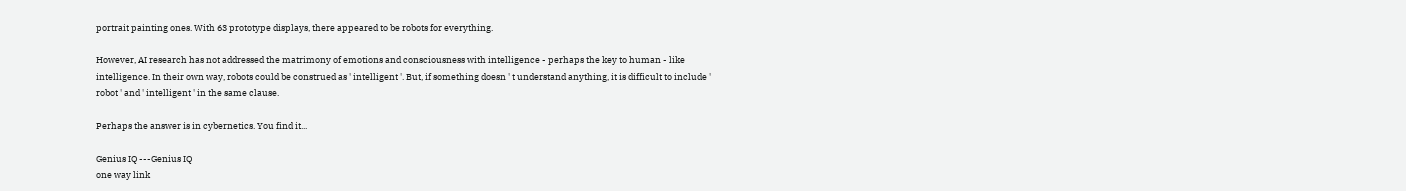portrait painting ones. With 63 prototype displays, there appeared to be robots for everything.

However, AI research has not addressed the matrimony of emotions and consciousness with intelligence - perhaps the key to human - like intelligence. In their own way, robots could be construed as ' intelligent '. But, if something doesn ' t understand anything, it is difficult to include ' robot ' and ' intelligent ' in the same clause.

Perhaps the answer is in cybernetics. You find it...

Genius IQ ---Genius IQ
one way link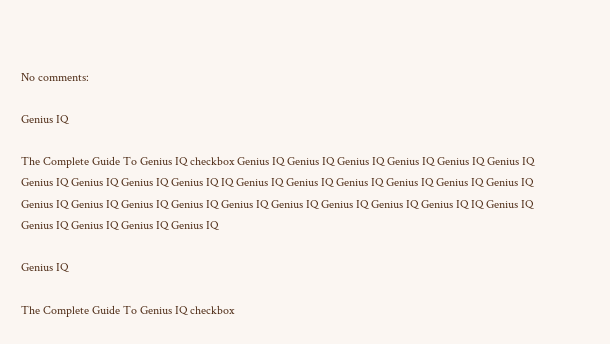No comments:

Genius IQ

The Complete Guide To Genius IQ checkbox Genius IQ Genius IQ Genius IQ Genius IQ Genius IQ Genius IQ Genius IQ Genius IQ Genius IQ Genius IQ IQ Genius IQ Genius IQ Genius IQ Genius IQ Genius IQ Genius IQ Genius IQ Genius IQ Genius IQ Genius IQ Genius IQ Genius IQ Genius IQ Genius IQ Genius IQ IQ Genius IQ Genius IQ Genius IQ Genius IQ Genius IQ

Genius IQ

The Complete Guide To Genius IQ checkbox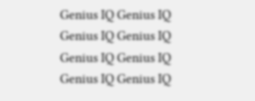Genius IQ Genius IQ Genius IQ Genius IQ Genius IQ Genius IQ Genius IQ Genius IQ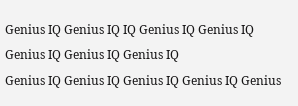Genius IQ Genius IQ IQ Genius IQ Genius IQ Genius IQ Genius IQ Genius IQ
Genius IQ Genius IQ Genius IQ Genius IQ Genius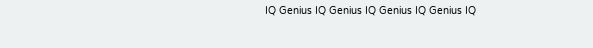IQ Genius IQ Genius IQ Genius IQ Genius IQ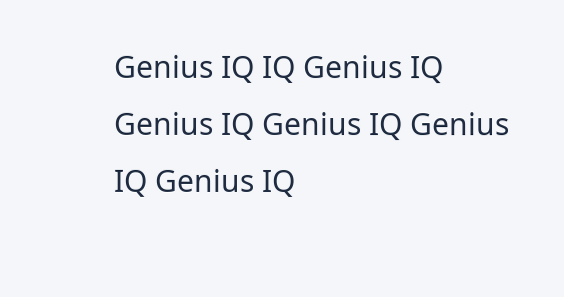Genius IQ IQ Genius IQ Genius IQ Genius IQ Genius IQ Genius IQ